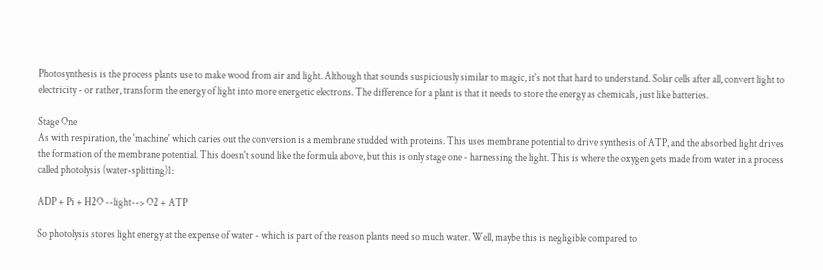Photosynthesis is the process plants use to make wood from air and light. Although that sounds suspiciously similar to magic, it's not that hard to understand. Solar cells after all, convert light to electricity - or rather, transform the energy of light into more energetic electrons. The difference for a plant is that it needs to store the energy as chemicals, just like batteries.

Stage One
As with respiration, the 'machine' which caries out the conversion is a membrane studded with proteins. This uses membrane potential to drive synthesis of ATP, and the absorbed light drives the formation of the membrane potential. This doesn't sound like the formula above, but this is only stage one - harnessing the light. This is where the oxygen gets made from water in a process called photolysis (water-splitting)1:

ADP + Pi + H2O --light--> O2 + ATP

So photolysis stores light energy at the expense of water - which is part of the reason plants need so much water. Well, maybe this is negligible compared to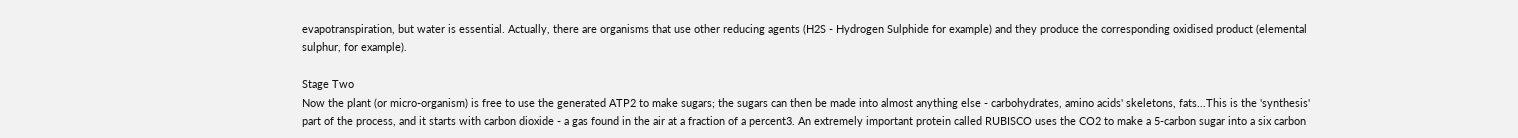evapotranspiration, but water is essential. Actually, there are organisms that use other reducing agents (H2S - Hydrogen Sulphide for example) and they produce the corresponding oxidised product (elemental sulphur, for example).

Stage Two
Now the plant (or micro-organism) is free to use the generated ATP2 to make sugars; the sugars can then be made into almost anything else - carbohydrates, amino acids' skeletons, fats...This is the 'synthesis' part of the process, and it starts with carbon dioxide - a gas found in the air at a fraction of a percent3. An extremely important protein called RUBISCO uses the CO2 to make a 5-carbon sugar into a six carbon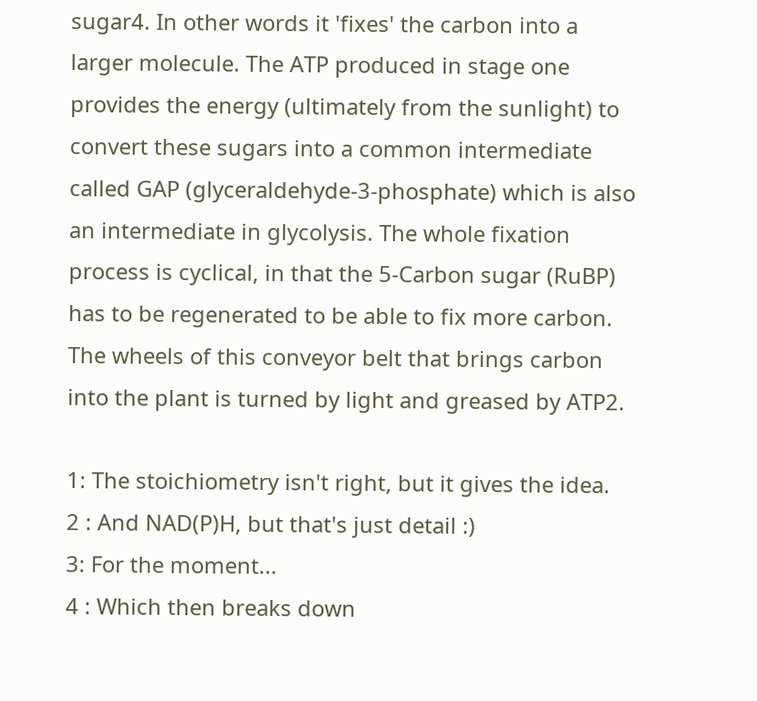sugar4. In other words it 'fixes' the carbon into a larger molecule. The ATP produced in stage one provides the energy (ultimately from the sunlight) to convert these sugars into a common intermediate called GAP (glyceraldehyde-3-phosphate) which is also an intermediate in glycolysis. The whole fixation process is cyclical, in that the 5-Carbon sugar (RuBP) has to be regenerated to be able to fix more carbon. The wheels of this conveyor belt that brings carbon into the plant is turned by light and greased by ATP2.

1: The stoichiometry isn't right, but it gives the idea.
2 : And NAD(P)H, but that's just detail :)
3: For the moment...
4 : Which then breaks down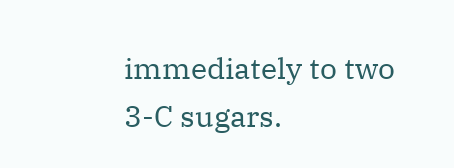immediately to two 3-C sugars.